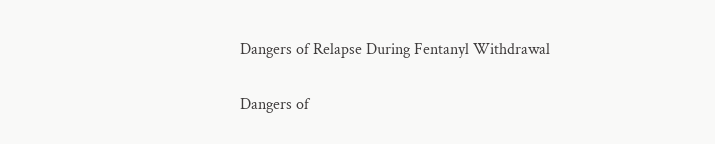Dangers of Relapse During Fentanyl Withdrawal

Dangers of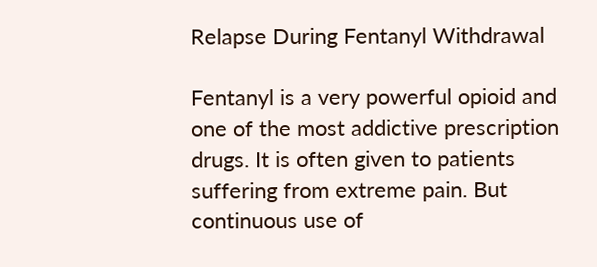Relapse During Fentanyl Withdrawal

Fentanyl is a very powerful opioid and one of the most addictive prescription drugs. It is often given to patients suffering from extreme pain. But continuous use of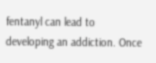fentanyl can lead to developing an addiction. Once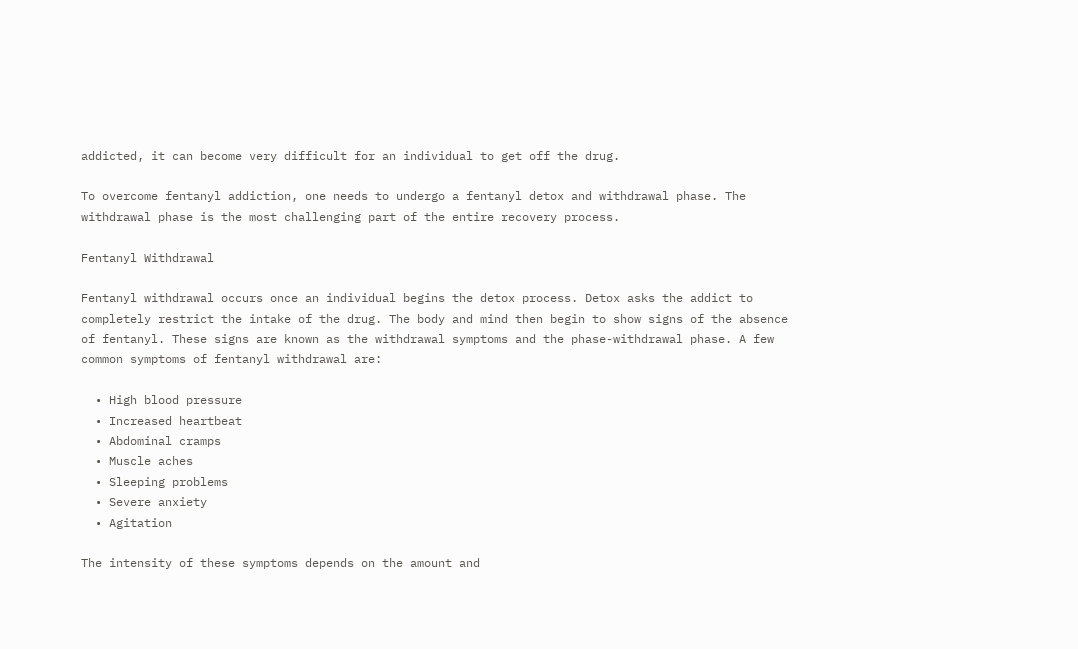addicted, it can become very difficult for an individual to get off the drug.

To overcome fentanyl addiction, one needs to undergo a fentanyl detox and withdrawal phase. The withdrawal phase is the most challenging part of the entire recovery process.

Fentanyl Withdrawal

Fentanyl withdrawal occurs once an individual begins the detox process. Detox asks the addict to completely restrict the intake of the drug. The body and mind then begin to show signs of the absence of fentanyl. These signs are known as the withdrawal symptoms and the phase-withdrawal phase. A few common symptoms of fentanyl withdrawal are:

  • High blood pressure
  • Increased heartbeat
  • Abdominal cramps
  • Muscle aches
  • Sleeping problems
  • Severe anxiety
  • Agitation

The intensity of these symptoms depends on the amount and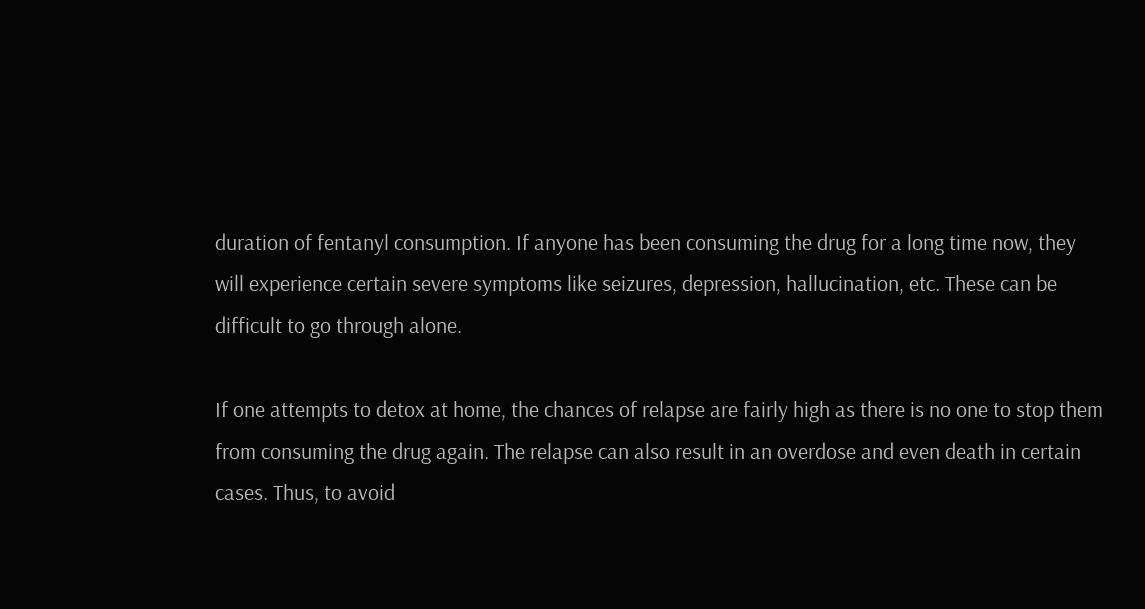duration of fentanyl consumption. If anyone has been consuming the drug for a long time now, they will experience certain severe symptoms like seizures, depression, hallucination, etc. These can be difficult to go through alone.

If one attempts to detox at home, the chances of relapse are fairly high as there is no one to stop them from consuming the drug again. The relapse can also result in an overdose and even death in certain cases. Thus, to avoid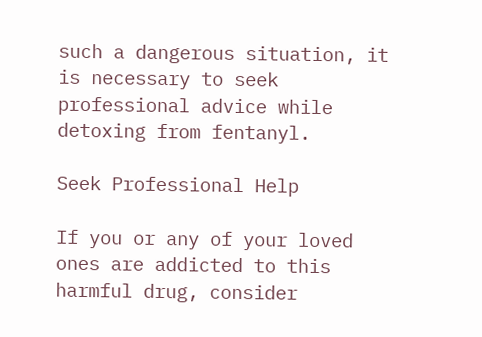such a dangerous situation, it is necessary to seek professional advice while detoxing from fentanyl.

Seek Professional Help

If you or any of your loved ones are addicted to this harmful drug, consider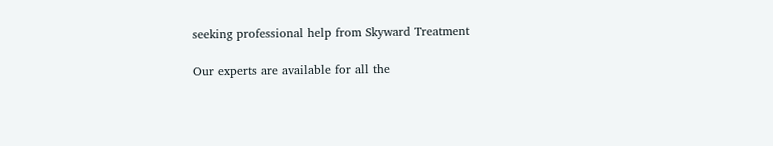seeking professional help from Skyward Treatment

Our experts are available for all the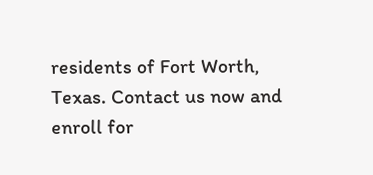residents of Fort Worth, Texas. Contact us now and enroll for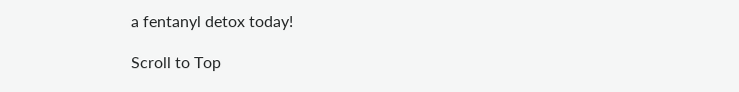a fentanyl detox today!

Scroll to Top